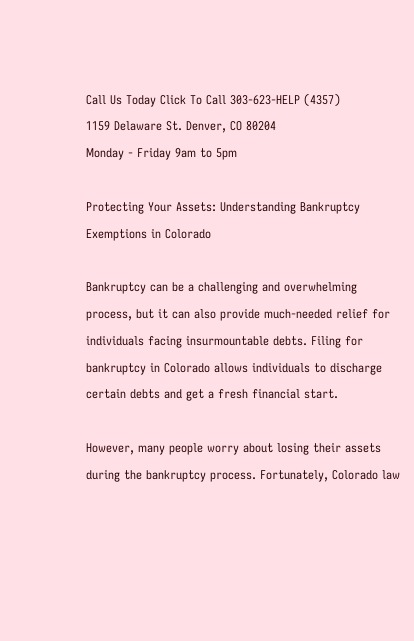Call Us Today Click To Call 303-623-HELP (4357)
1159 Delaware St. Denver, CO 80204
Monday - Friday 9am to 5pm

Protecting Your Assets: Understanding Bankruptcy Exemptions in Colorado

Bankruptcy can be a challenging and overwhelming process, but it can also provide much-needed relief for individuals facing insurmountable debts. Filing for bankruptcy in Colorado allows individuals to discharge certain debts and get a fresh financial start.

However, many people worry about losing their assets during the bankruptcy process. Fortunately, Colorado law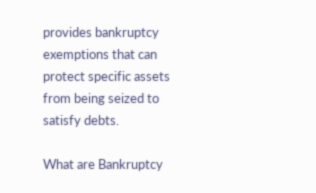provides bankruptcy exemptions that can protect specific assets from being seized to satisfy debts.

What are Bankruptcy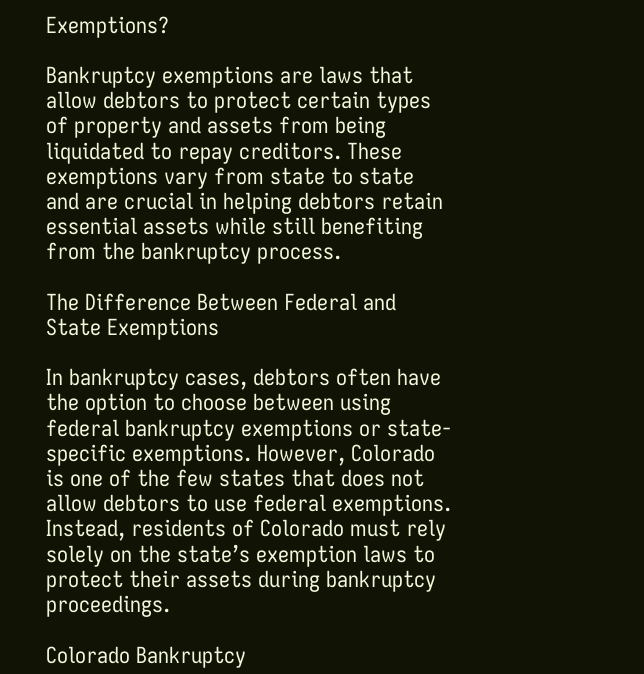Exemptions?

Bankruptcy exemptions are laws that allow debtors to protect certain types of property and assets from being liquidated to repay creditors. These exemptions vary from state to state and are crucial in helping debtors retain essential assets while still benefiting from the bankruptcy process.

The Difference Between Federal and State Exemptions

In bankruptcy cases, debtors often have the option to choose between using federal bankruptcy exemptions or state-specific exemptions. However, Colorado is one of the few states that does not allow debtors to use federal exemptions. Instead, residents of Colorado must rely solely on the state’s exemption laws to protect their assets during bankruptcy proceedings.

Colorado Bankruptcy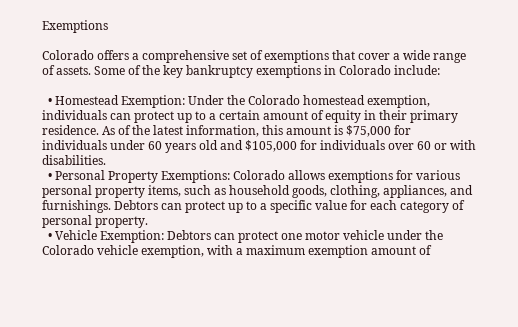Exemptions

Colorado offers a comprehensive set of exemptions that cover a wide range of assets. Some of the key bankruptcy exemptions in Colorado include:

  • Homestead Exemption: Under the Colorado homestead exemption, individuals can protect up to a certain amount of equity in their primary residence. As of the latest information, this amount is $75,000 for individuals under 60 years old and $105,000 for individuals over 60 or with disabilities.
  • Personal Property Exemptions: Colorado allows exemptions for various personal property items, such as household goods, clothing, appliances, and furnishings. Debtors can protect up to a specific value for each category of personal property.
  • Vehicle Exemption: Debtors can protect one motor vehicle under the Colorado vehicle exemption, with a maximum exemption amount of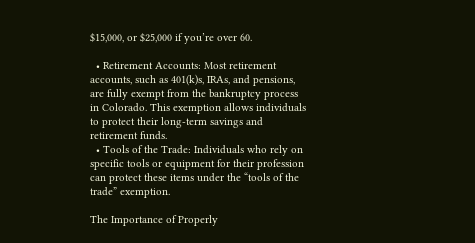$15,000, or $25,000 if you’re over 60.

  • Retirement Accounts: Most retirement accounts, such as 401(k)s, IRAs, and pensions, are fully exempt from the bankruptcy process in Colorado. This exemption allows individuals to protect their long-term savings and retirement funds.
  • Tools of the Trade: Individuals who rely on specific tools or equipment for their profession can protect these items under the “tools of the trade” exemption.

The Importance of Properly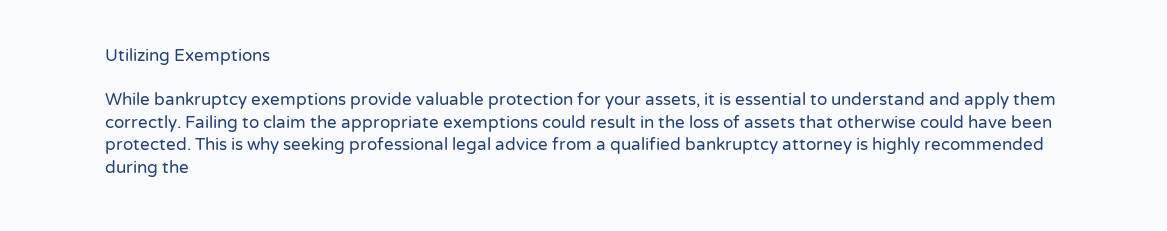Utilizing Exemptions

While bankruptcy exemptions provide valuable protection for your assets, it is essential to understand and apply them correctly. Failing to claim the appropriate exemptions could result in the loss of assets that otherwise could have been protected. This is why seeking professional legal advice from a qualified bankruptcy attorney is highly recommended during the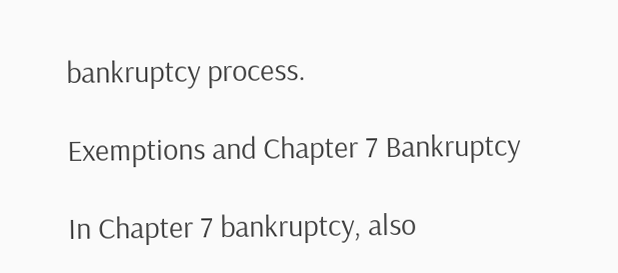bankruptcy process.

Exemptions and Chapter 7 Bankruptcy

In Chapter 7 bankruptcy, also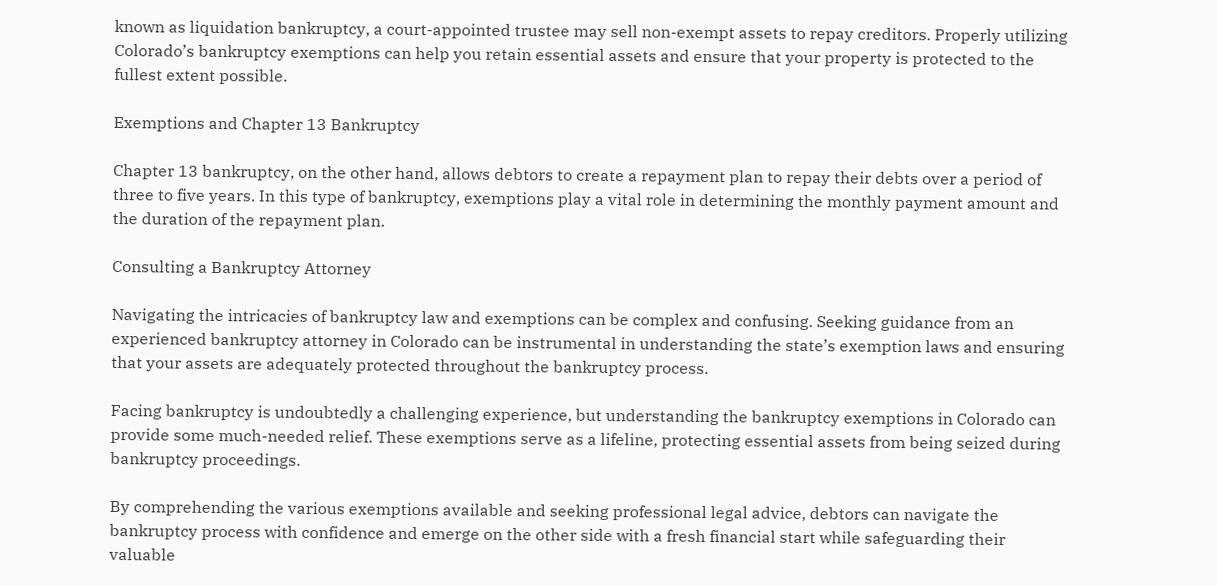known as liquidation bankruptcy, a court-appointed trustee may sell non-exempt assets to repay creditors. Properly utilizing Colorado’s bankruptcy exemptions can help you retain essential assets and ensure that your property is protected to the fullest extent possible.

Exemptions and Chapter 13 Bankruptcy

Chapter 13 bankruptcy, on the other hand, allows debtors to create a repayment plan to repay their debts over a period of three to five years. In this type of bankruptcy, exemptions play a vital role in determining the monthly payment amount and the duration of the repayment plan.

Consulting a Bankruptcy Attorney

Navigating the intricacies of bankruptcy law and exemptions can be complex and confusing. Seeking guidance from an experienced bankruptcy attorney in Colorado can be instrumental in understanding the state’s exemption laws and ensuring that your assets are adequately protected throughout the bankruptcy process.

Facing bankruptcy is undoubtedly a challenging experience, but understanding the bankruptcy exemptions in Colorado can provide some much-needed relief. These exemptions serve as a lifeline, protecting essential assets from being seized during bankruptcy proceedings.

By comprehending the various exemptions available and seeking professional legal advice, debtors can navigate the bankruptcy process with confidence and emerge on the other side with a fresh financial start while safeguarding their valuable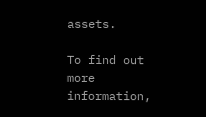assets.

To find out more information,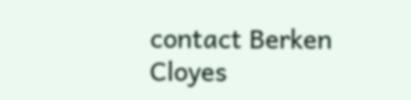contact Berken Cloyes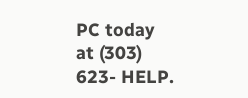PC today at (303) 623- HELP.